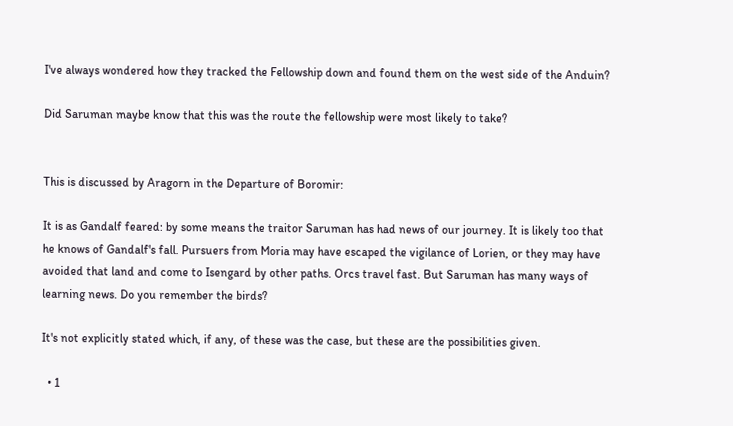I've always wondered how they tracked the Fellowship down and found them on the west side of the Anduin?

Did Saruman maybe know that this was the route the fellowship were most likely to take?


This is discussed by Aragorn in the Departure of Boromir:

It is as Gandalf feared: by some means the traitor Saruman has had news of our journey. It is likely too that he knows of Gandalf's fall. Pursuers from Moria may have escaped the vigilance of Lorien, or they may have avoided that land and come to Isengard by other paths. Orcs travel fast. But Saruman has many ways of learning news. Do you remember the birds?

It's not explicitly stated which, if any, of these was the case, but these are the possibilities given.

  • 1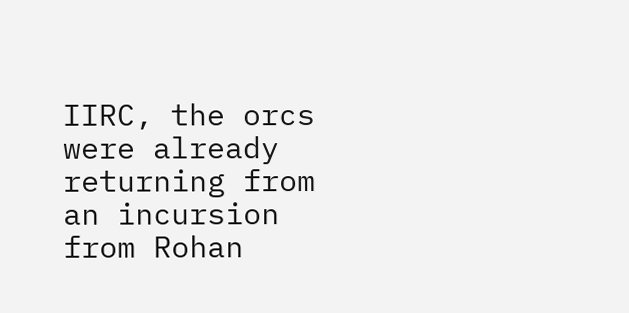IIRC, the orcs were already returning from an incursion from Rohan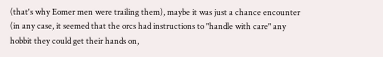(that's why Eomer men were trailing them), maybe it was just a chance encounter (in any case, it seemed that the orcs had instructions to "handle with care" any hobbit they could get their hands on,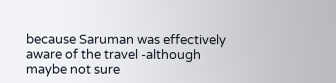because Saruman was effectively aware of the travel -although maybe not sure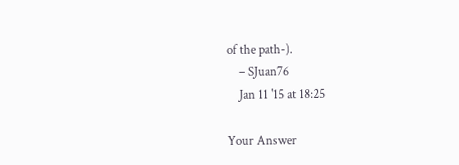of the path-).
    – SJuan76
    Jan 11 '15 at 18:25

Your Answer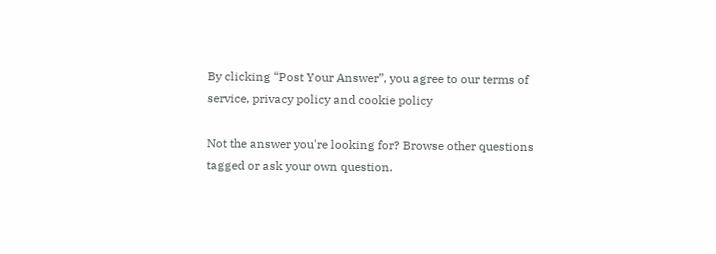By clicking “Post Your Answer”, you agree to our terms of service, privacy policy and cookie policy

Not the answer you're looking for? Browse other questions tagged or ask your own question.